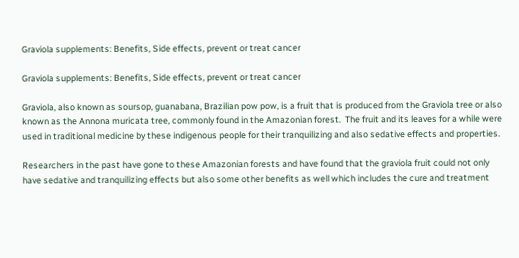Graviola supplements: Benefits, Side effects, prevent or treat cancer

Graviola supplements: Benefits, Side effects, prevent or treat cancer

Graviola, also known as soursop, guanabana, Brazilian pow pow, is a fruit that is produced from the Graviola tree or also known as the Annona muricata tree, commonly found in the Amazonian forest.  The fruit and its leaves for a while were used in traditional medicine by these indigenous people for their tranquilizing and also sedative effects and properties.

Researchers in the past have gone to these Amazonian forests and have found that the graviola fruit could not only have sedative and tranquilizing effects but also some other benefits as well which includes the cure and treatment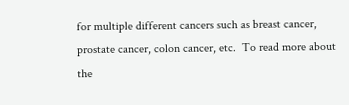for multiple different cancers such as breast cancer, prostate cancer, colon cancer, etc.  To read more about the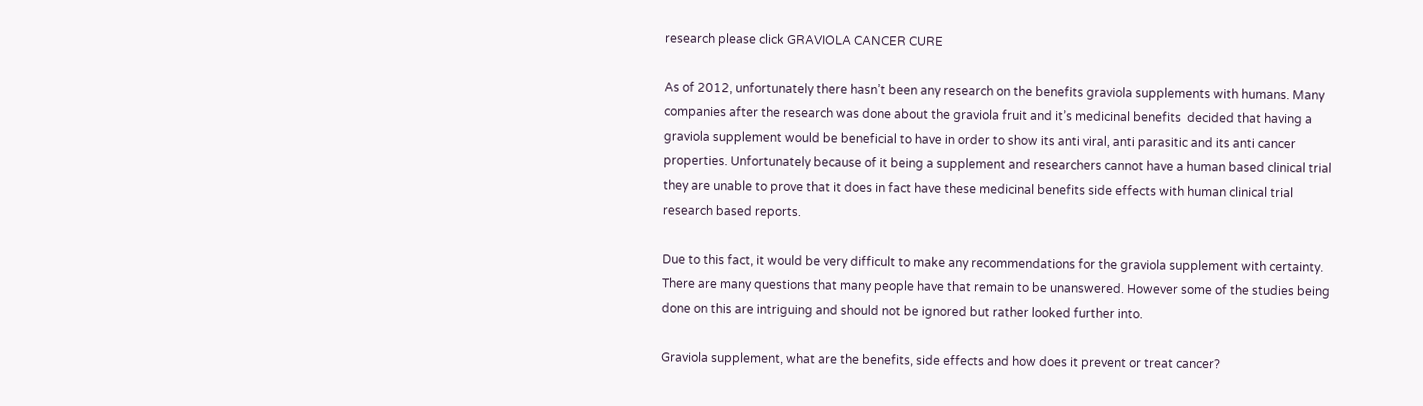research please click GRAVIOLA CANCER CURE

As of 2012, unfortunately there hasn’t been any research on the benefits graviola supplements with humans. Many companies after the research was done about the graviola fruit and it’s medicinal benefits  decided that having a graviola supplement would be beneficial to have in order to show its anti viral, anti parasitic and its anti cancer properties. Unfortunately because of it being a supplement and researchers cannot have a human based clinical trial they are unable to prove that it does in fact have these medicinal benefits side effects with human clinical trial research based reports.

Due to this fact, it would be very difficult to make any recommendations for the graviola supplement with certainty.  There are many questions that many people have that remain to be unanswered. However some of the studies being done on this are intriguing and should not be ignored but rather looked further into.

Graviola supplement, what are the benefits, side effects and how does it prevent or treat cancer?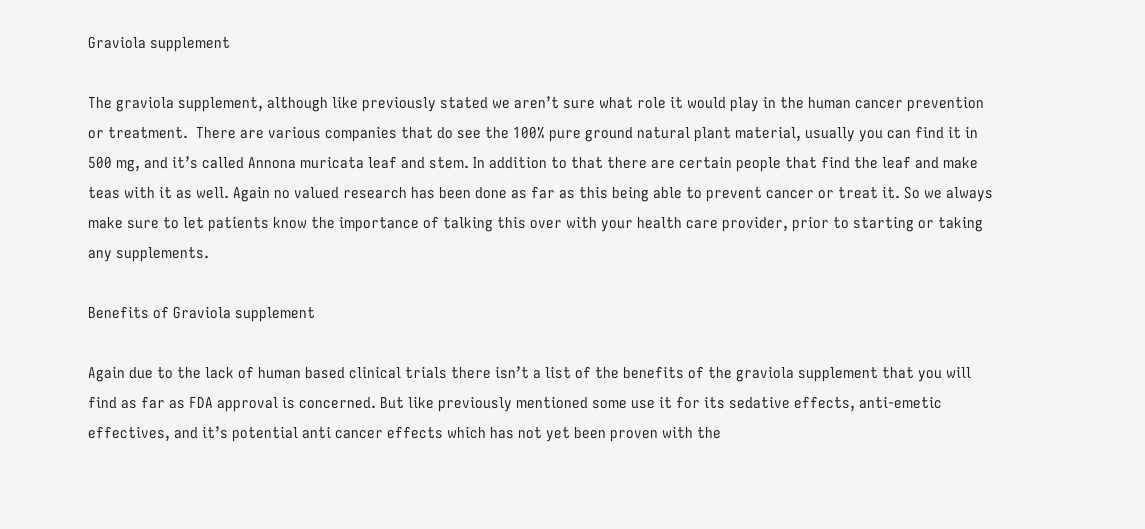Graviola supplement

The graviola supplement, although like previously stated we aren’t sure what role it would play in the human cancer prevention or treatment.  There are various companies that do see the 100% pure ground natural plant material, usually you can find it in 500 mg, and it’s called Annona muricata leaf and stem. In addition to that there are certain people that find the leaf and make teas with it as well. Again no valued research has been done as far as this being able to prevent cancer or treat it. So we always make sure to let patients know the importance of talking this over with your health care provider, prior to starting or taking any supplements.

Benefits of Graviola supplement

Again due to the lack of human based clinical trials there isn’t a list of the benefits of the graviola supplement that you will find as far as FDA approval is concerned. But like previously mentioned some use it for its sedative effects, anti-emetic effectives, and it’s potential anti cancer effects which has not yet been proven with the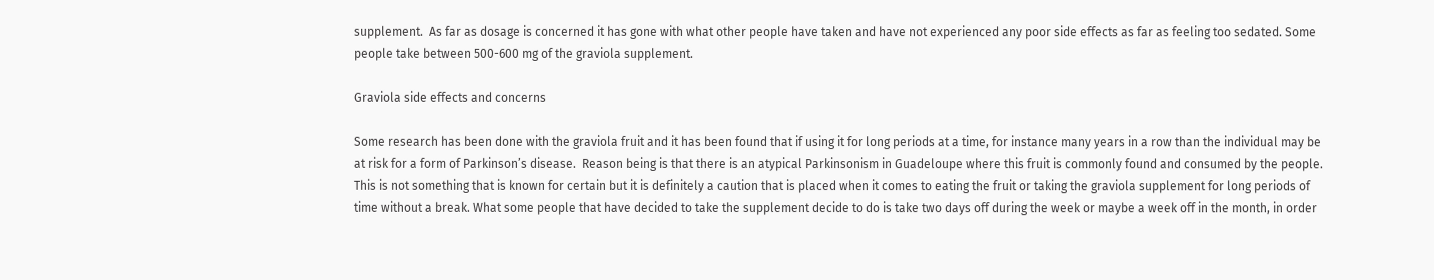supplement.  As far as dosage is concerned it has gone with what other people have taken and have not experienced any poor side effects as far as feeling too sedated. Some people take between 500-600 mg of the graviola supplement.

Graviola side effects and concerns

Some research has been done with the graviola fruit and it has been found that if using it for long periods at a time, for instance many years in a row than the individual may be at risk for a form of Parkinson’s disease.  Reason being is that there is an atypical Parkinsonism in Guadeloupe where this fruit is commonly found and consumed by the people.  This is not something that is known for certain but it is definitely a caution that is placed when it comes to eating the fruit or taking the graviola supplement for long periods of time without a break. What some people that have decided to take the supplement decide to do is take two days off during the week or maybe a week off in the month, in order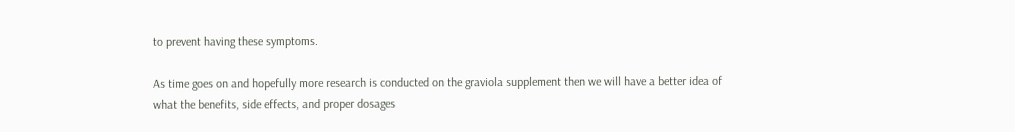to prevent having these symptoms.

As time goes on and hopefully more research is conducted on the graviola supplement then we will have a better idea of what the benefits, side effects, and proper dosages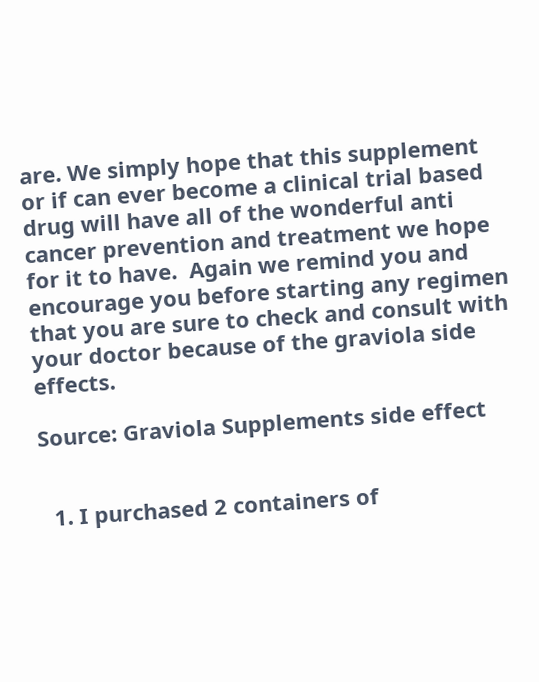are. We simply hope that this supplement or if can ever become a clinical trial based drug will have all of the wonderful anti cancer prevention and treatment we hope for it to have.  Again we remind you and encourage you before starting any regimen that you are sure to check and consult with your doctor because of the graviola side effects.

Source: Graviola Supplements side effect


  1. I purchased 2 containers of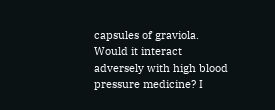capsules of graviola. Would it interact adversely with high blood pressure medicine? I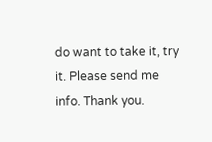do want to take it, try it. Please send me info. Thank you.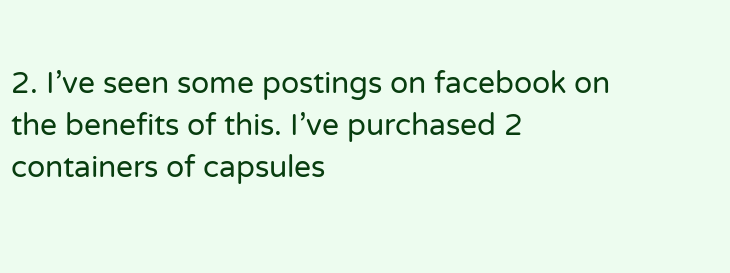2. I’ve seen some postings on facebook on the benefits of this. I’ve purchased 2 containers of capsules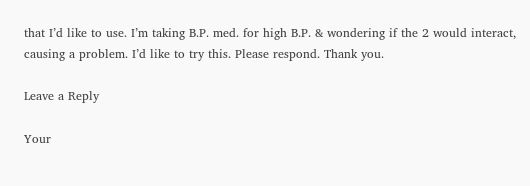that I’d like to use. I’m taking B.P. med. for high B.P. & wondering if the 2 would interact, causing a problem. I’d like to try this. Please respond. Thank you.

Leave a Reply

Your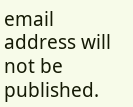email address will not be published.